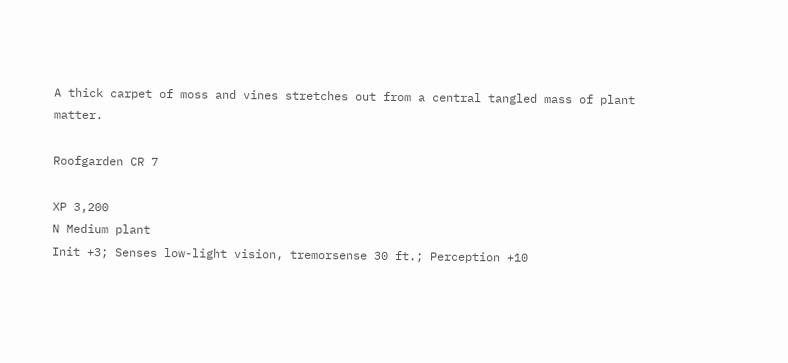A thick carpet of moss and vines stretches out from a central tangled mass of plant matter.

Roofgarden CR 7

XP 3,200
N Medium plant
Init +3; Senses low-light vision, tremorsense 30 ft.; Perception +10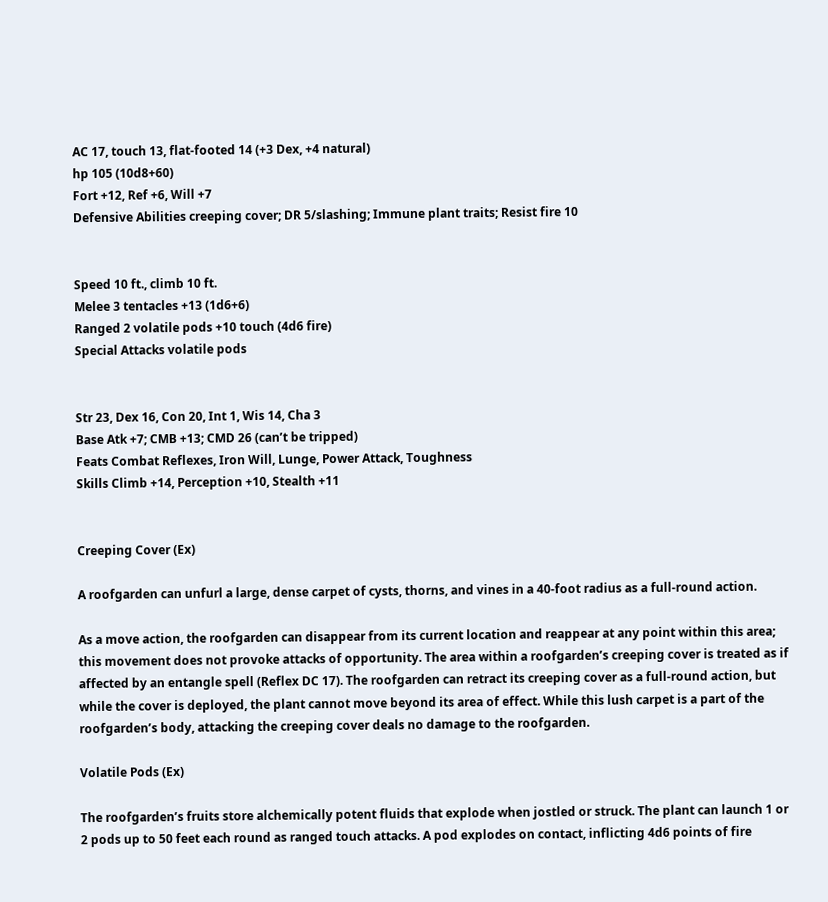AC 17, touch 13, flat-footed 14 (+3 Dex, +4 natural)
hp 105 (10d8+60)
Fort +12, Ref +6, Will +7
Defensive Abilities creeping cover; DR 5/slashing; Immune plant traits; Resist fire 10


Speed 10 ft., climb 10 ft.
Melee 3 tentacles +13 (1d6+6)
Ranged 2 volatile pods +10 touch (4d6 fire)
Special Attacks volatile pods


Str 23, Dex 16, Con 20, Int 1, Wis 14, Cha 3
Base Atk +7; CMB +13; CMD 26 (can’t be tripped)
Feats Combat Reflexes, Iron Will, Lunge, Power Attack, Toughness
Skills Climb +14, Perception +10, Stealth +11


Creeping Cover (Ex)

A roofgarden can unfurl a large, dense carpet of cysts, thorns, and vines in a 40-foot radius as a full-round action.

As a move action, the roofgarden can disappear from its current location and reappear at any point within this area; this movement does not provoke attacks of opportunity. The area within a roofgarden’s creeping cover is treated as if affected by an entangle spell (Reflex DC 17). The roofgarden can retract its creeping cover as a full-round action, but while the cover is deployed, the plant cannot move beyond its area of effect. While this lush carpet is a part of the roofgarden’s body, attacking the creeping cover deals no damage to the roofgarden.

Volatile Pods (Ex)

The roofgarden’s fruits store alchemically potent fluids that explode when jostled or struck. The plant can launch 1 or 2 pods up to 50 feet each round as ranged touch attacks. A pod explodes on contact, inflicting 4d6 points of fire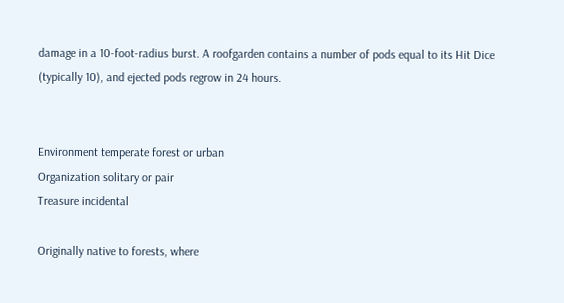damage in a 10-foot-radius burst. A roofgarden contains a number of pods equal to its Hit Dice (typically 10), and ejected pods regrow in 24 hours.


Environment temperate forest or urban
Organization solitary or pair
Treasure incidental

Originally native to forests, where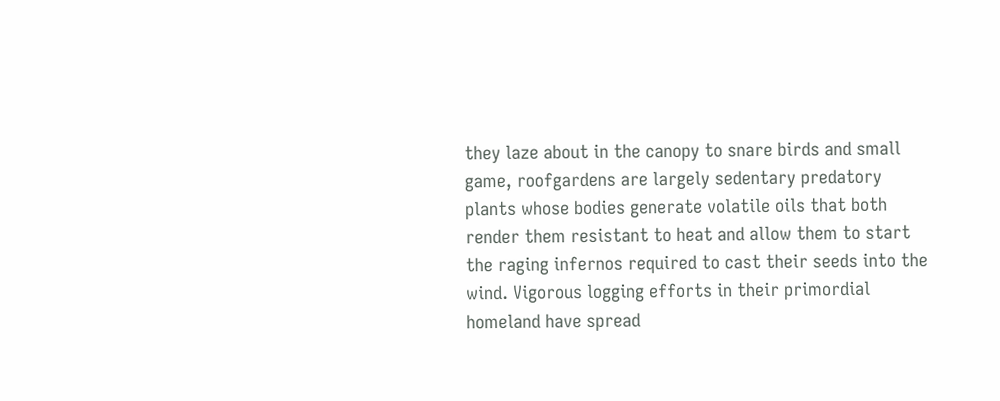they laze about in the canopy to snare birds and small game, roofgardens are largely sedentary predatory plants whose bodies generate volatile oils that both render them resistant to heat and allow them to start the raging infernos required to cast their seeds into the wind. Vigorous logging efforts in their primordial homeland have spread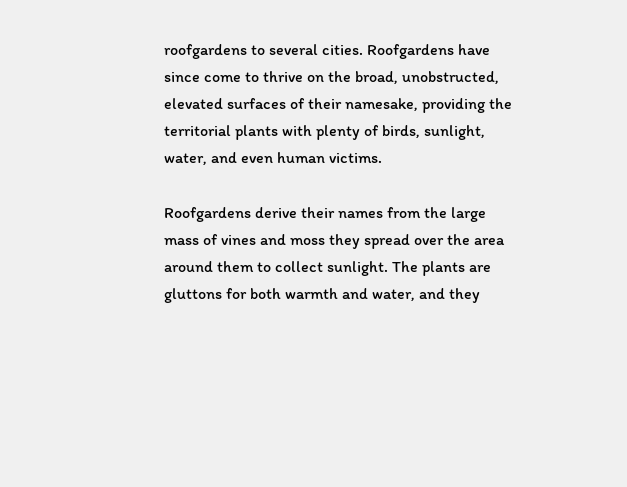roofgardens to several cities. Roofgardens have since come to thrive on the broad, unobstructed, elevated surfaces of their namesake, providing the territorial plants with plenty of birds, sunlight, water, and even human victims.

Roofgardens derive their names from the large mass of vines and moss they spread over the area around them to collect sunlight. The plants are gluttons for both warmth and water, and they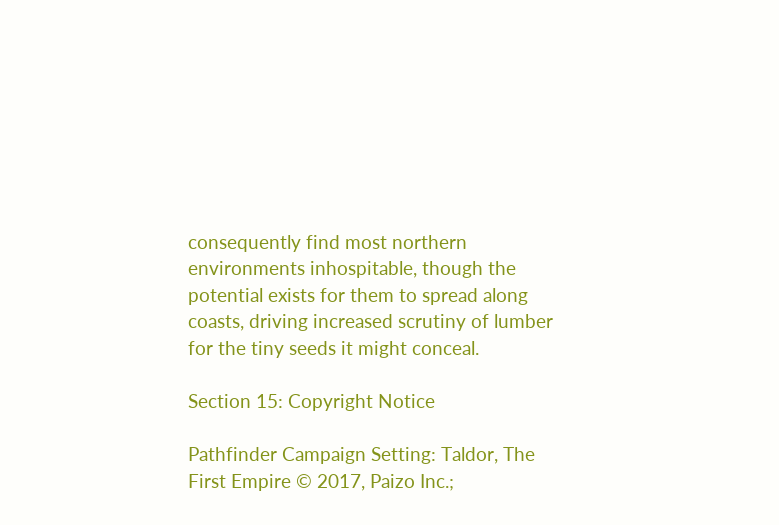consequently find most northern environments inhospitable, though the potential exists for them to spread along coasts, driving increased scrutiny of lumber for the tiny seeds it might conceal.

Section 15: Copyright Notice

Pathfinder Campaign Setting: Taldor, The First Empire © 2017, Paizo Inc.;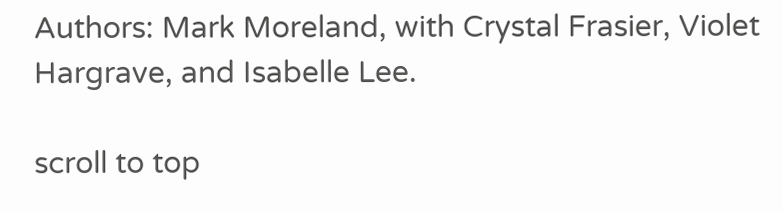Authors: Mark Moreland, with Crystal Frasier, Violet Hargrave, and Isabelle Lee.

scroll to top